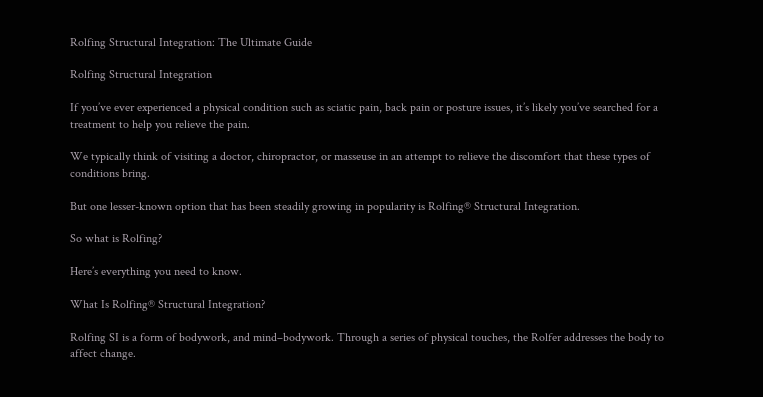Rolfing Structural Integration: The Ultimate Guide

Rolfing Structural Integration

If you’ve ever experienced a physical condition such as sciatic pain, back pain or posture issues, it’s likely you’ve searched for a treatment to help you relieve the pain.

We typically think of visiting a doctor, chiropractor, or masseuse in an attempt to relieve the discomfort that these types of conditions bring.

But one lesser-known option that has been steadily growing in popularity is Rolfing® Structural Integration.

So what is Rolfing?

Here’s everything you need to know.

What Is Rolfing® Structural Integration?

Rolfing SI is a form of bodywork, and mind–bodywork. Through a series of physical touches, the Rolfer addresses the body to affect change.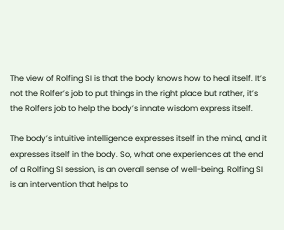The view of Rolfing SI is that the body knows how to heal itself. It’s not the Rolfer’s job to put things in the right place but rather, it’s the Rolfers job to help the body’s innate wisdom express itself.

The body’s intuitive intelligence expresses itself in the mind, and it expresses itself in the body. So, what one experiences at the end of a Rolfing SI session, is an overall sense of well-being. Rolfing SI is an intervention that helps to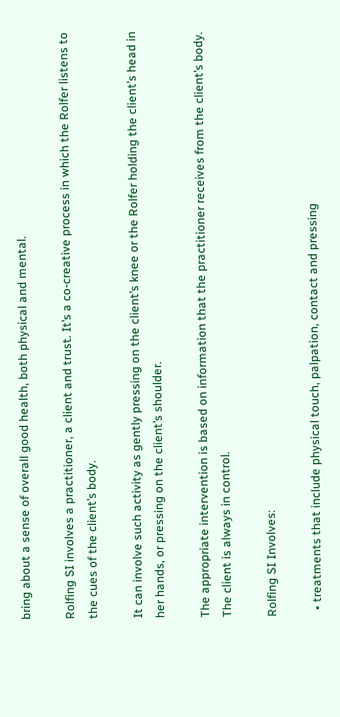bring about a sense of overall good health, both physical and mental.

Rolfing SI involves a practitioner, a client and trust. It’s a co-creative process in which the Rolfer listens to the cues of the client’s body.

It can involve such activity as gently pressing on the client’s knee or the Rolfer holding the client’s head in her hands, or pressing on the client’s shoulder.

The appropriate intervention is based on information that the practitioner receives from the client’s body. The client is always in control.

Rolfing SI Involves:

  • treatments that include physical touch, palpation, contact and pressing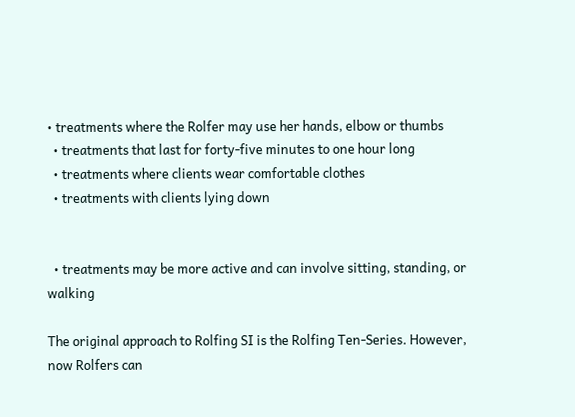• treatments where the Rolfer may use her hands, elbow or thumbs
  • treatments that last for forty-five minutes to one hour long
  • treatments where clients wear comfortable clothes
  • treatments with clients lying down


  • treatments may be more active and can involve sitting, standing, or walking

The original approach to Rolfing SI is the Rolfing Ten-Series. However, now Rolfers can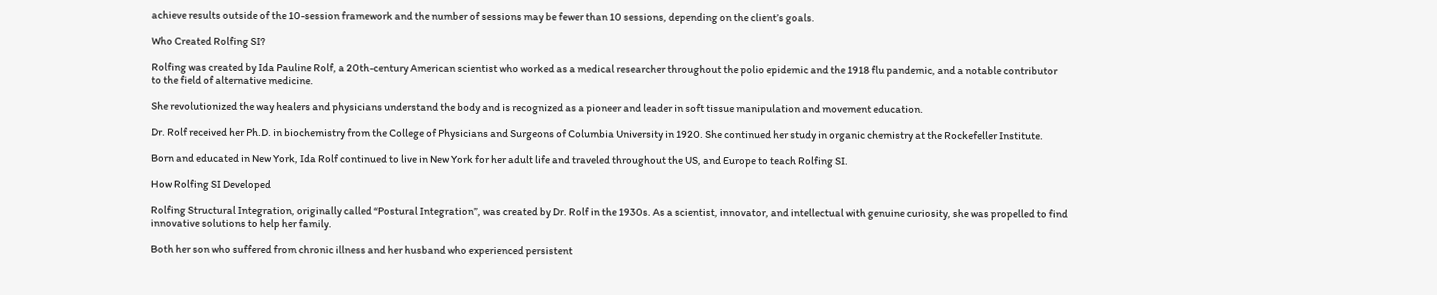achieve results outside of the 10-session framework and the number of sessions may be fewer than 10 sessions, depending on the client’s goals.

Who Created Rolfing SI?

Rolfing was created by Ida Pauline Rolf, a 20th-century American scientist who worked as a medical researcher throughout the polio epidemic and the 1918 flu pandemic, and a notable contributor to the field of alternative medicine.

She revolutionized the way healers and physicians understand the body and is recognized as a pioneer and leader in soft tissue manipulation and movement education.

Dr. Rolf received her Ph.D. in biochemistry from the College of Physicians and Surgeons of Columbia University in 1920. She continued her study in organic chemistry at the Rockefeller Institute.

Born and educated in New York, Ida Rolf continued to live in New York for her adult life and traveled throughout the US, and Europe to teach Rolfing SI.

How Rolfing SI Developed

Rolfing Structural Integration, originally called “Postural Integration”, was created by Dr. Rolf in the 1930s. As a scientist, innovator, and intellectual with genuine curiosity, she was propelled to find innovative solutions to help her family.

Both her son who suffered from chronic illness and her husband who experienced persistent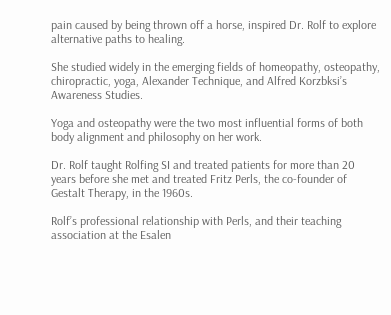pain caused by being thrown off a horse, inspired Dr. Rolf to explore alternative paths to healing.

She studied widely in the emerging fields of homeopathy, osteopathy, chiropractic, yoga, Alexander Technique, and Alfred Korzbksi’s Awareness Studies.

Yoga and osteopathy were the two most influential forms of both body alignment and philosophy on her work.

Dr. Rolf taught Rolfing SI and treated patients for more than 20 years before she met and treated Fritz Perls, the co-founder of Gestalt Therapy, in the 1960s.

Rolf’s professional relationship with Perls, and their teaching association at the Esalen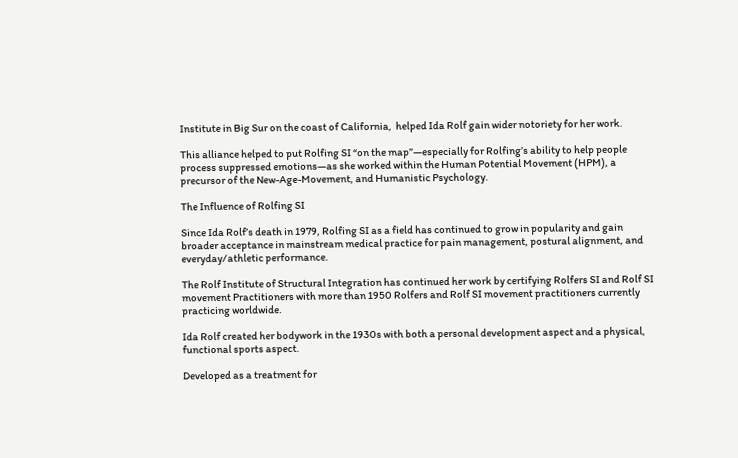Institute in Big Sur on the coast of California,  helped Ida Rolf gain wider notoriety for her work.

This alliance helped to put Rolfing SI “on the map”—especially for Rolfing’s ability to help people process suppressed emotions—as she worked within the Human Potential Movement (HPM), a precursor of the New-Age-Movement, and Humanistic Psychology.

The Influence of Rolfing SI

Since Ida Rolf’s death in 1979, Rolfing SI as a field has continued to grow in popularity and gain broader acceptance in mainstream medical practice for pain management, postural alignment, and everyday/athletic performance.

The Rolf Institute of Structural Integration has continued her work by certifying Rolfers SI and Rolf SI movement Practitioners with more than 1950 Rolfers and Rolf SI movement practitioners currently practicing worldwide.

Ida Rolf created her bodywork in the 1930s with both a personal development aspect and a physical, functional sports aspect.

Developed as a treatment for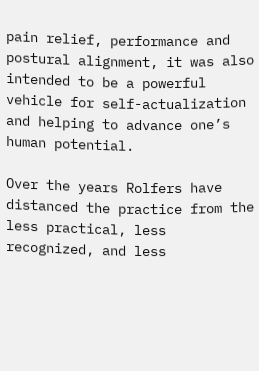pain relief, performance and postural alignment, it was also intended to be a powerful vehicle for self-actualization and helping to advance one’s human potential.

Over the years Rolfers have distanced the practice from the less practical, less recognized, and less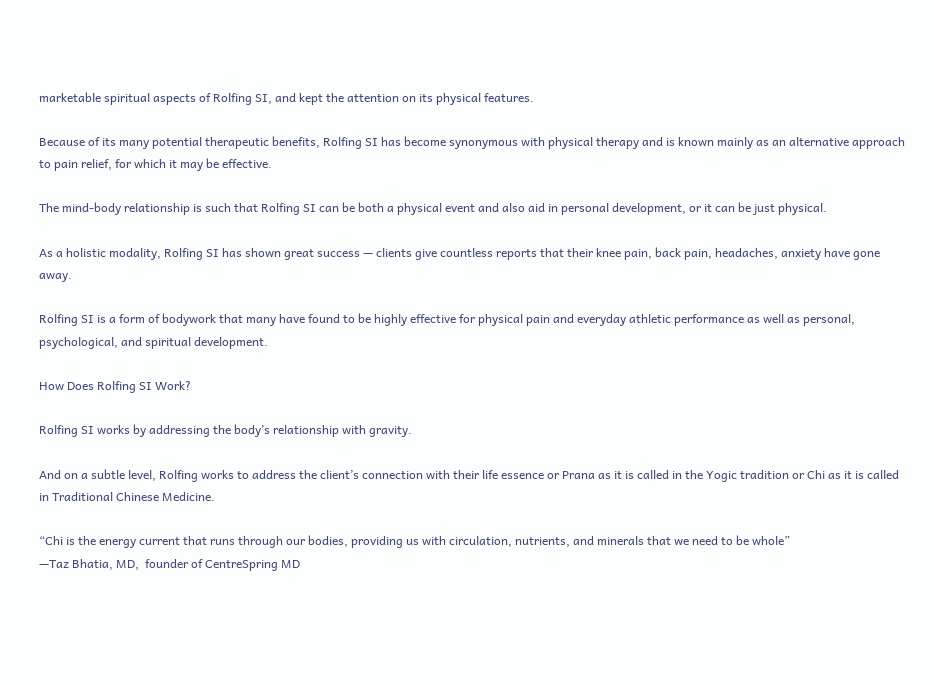marketable spiritual aspects of Rolfing SI, and kept the attention on its physical features.

Because of its many potential therapeutic benefits, Rolfing SI has become synonymous with physical therapy and is known mainly as an alternative approach to pain relief, for which it may be effective.

The mind-body relationship is such that Rolfing SI can be both a physical event and also aid in personal development, or it can be just physical.

As a holistic modality, Rolfing SI has shown great success — clients give countless reports that their knee pain, back pain, headaches, anxiety have gone away.

Rolfing SI is a form of bodywork that many have found to be highly effective for physical pain and everyday athletic performance as well as personal, psychological, and spiritual development.

How Does Rolfing SI Work?

Rolfing SI works by addressing the body’s relationship with gravity.

And on a subtle level, Rolfing works to address the client’s connection with their life essence or Prana as it is called in the Yogic tradition or Chi as it is called in Traditional Chinese Medicine.

“Chi is the energy current that runs through our bodies, providing us with circulation, nutrients, and minerals that we need to be whole”
—Taz Bhatia, MD,  founder of CentreSpring MD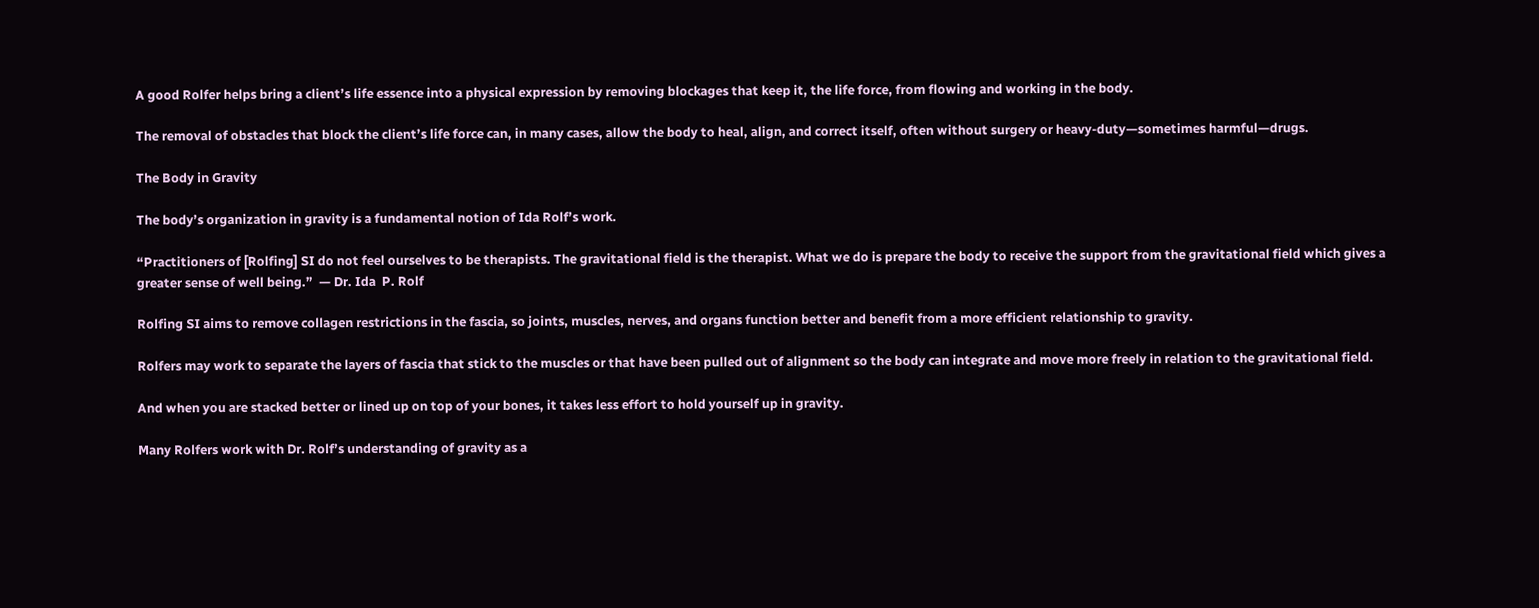A good Rolfer helps bring a client’s life essence into a physical expression by removing blockages that keep it, the life force, from flowing and working in the body.

The removal of obstacles that block the client’s life force can, in many cases, allow the body to heal, align, and correct itself, often without surgery or heavy-duty—sometimes harmful—drugs.

The Body in Gravity

The body’s organization in gravity is a fundamental notion of Ida Rolf’s work.

“Practitioners of [Rolfing] SI do not feel ourselves to be therapists. The gravitational field is the therapist. What we do is prepare the body to receive the support from the gravitational field which gives a greater sense of well being.”  — Dr. Ida  P. Rolf

Rolfing SI aims to remove collagen restrictions in the fascia, so joints, muscles, nerves, and organs function better and benefit from a more efficient relationship to gravity.

Rolfers may work to separate the layers of fascia that stick to the muscles or that have been pulled out of alignment so the body can integrate and move more freely in relation to the gravitational field.

And when you are stacked better or lined up on top of your bones, it takes less effort to hold yourself up in gravity.

Many Rolfers work with Dr. Rolf’s understanding of gravity as a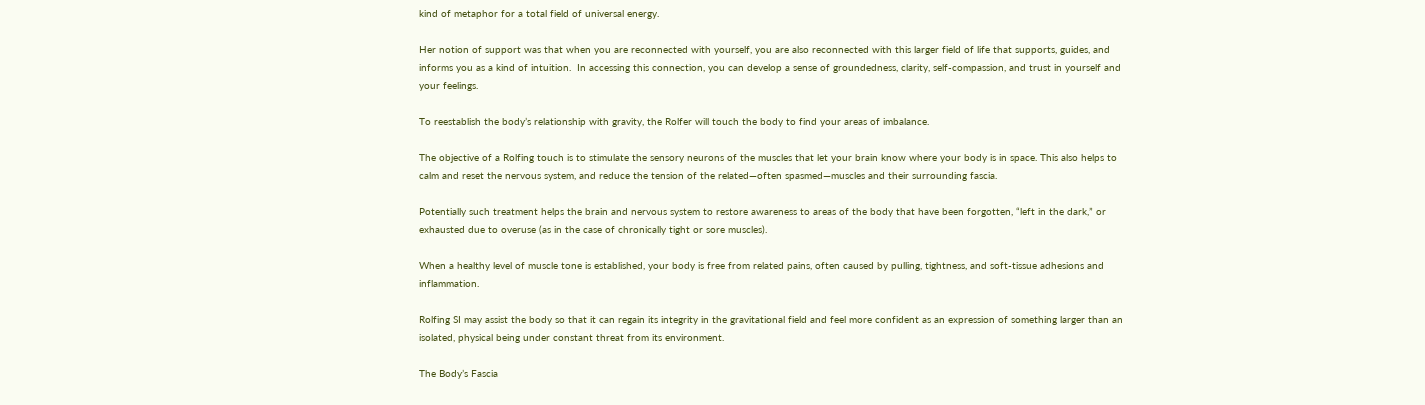kind of metaphor for a total field of universal energy.

Her notion of support was that when you are reconnected with yourself, you are also reconnected with this larger field of life that supports, guides, and informs you as a kind of intuition.  In accessing this connection, you can develop a sense of groundedness, clarity, self-compassion, and trust in yourself and your feelings.

To reestablish the body’s relationship with gravity, the Rolfer will touch the body to find your areas of imbalance.

The objective of a Rolfing touch is to stimulate the sensory neurons of the muscles that let your brain know where your body is in space. This also helps to calm and reset the nervous system, and reduce the tension of the related—often spasmed—muscles and their surrounding fascia.

Potentially such treatment helps the brain and nervous system to restore awareness to areas of the body that have been forgotten, “left in the dark,” or exhausted due to overuse (as in the case of chronically tight or sore muscles).

When a healthy level of muscle tone is established, your body is free from related pains, often caused by pulling, tightness, and soft-tissue adhesions and inflammation.

Rolfing SI may assist the body so that it can regain its integrity in the gravitational field and feel more confident as an expression of something larger than an isolated, physical being under constant threat from its environment.

The Body’s Fascia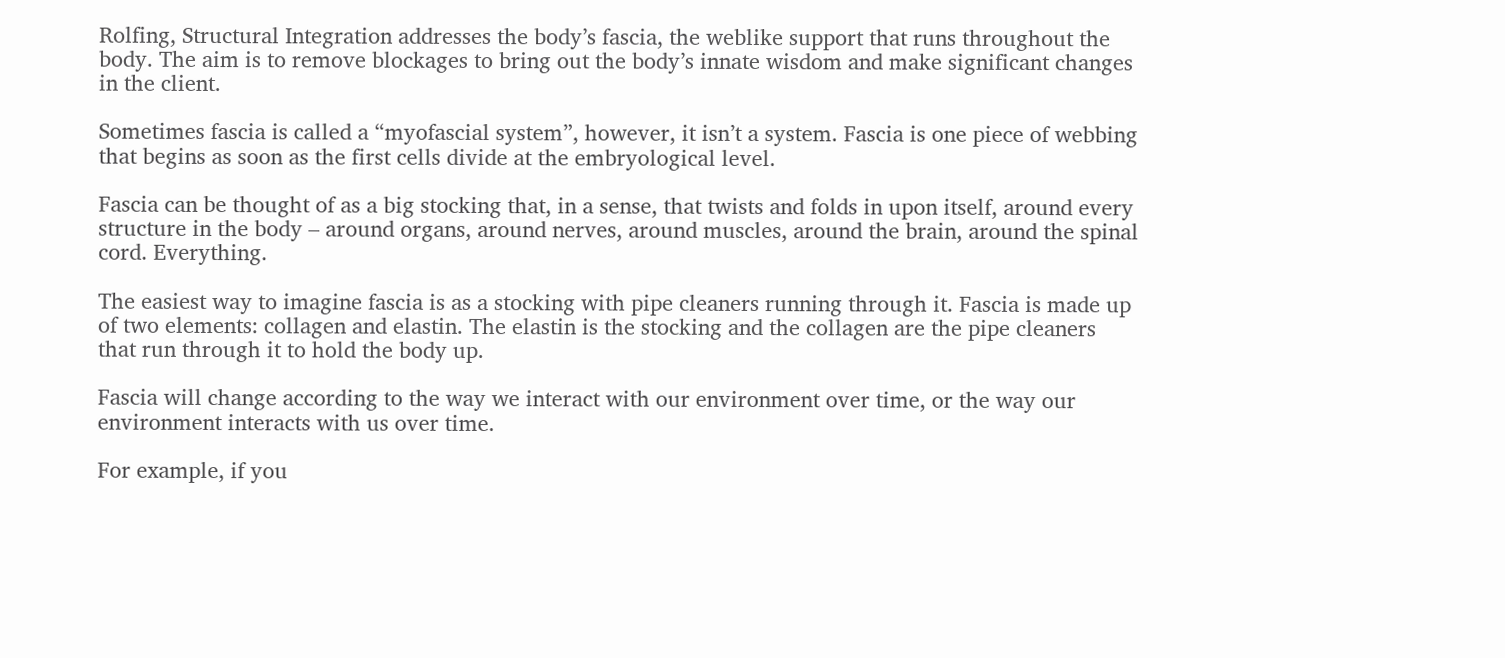Rolfing, Structural Integration addresses the body’s fascia, the weblike support that runs throughout the body. The aim is to remove blockages to bring out the body’s innate wisdom and make significant changes in the client.

Sometimes fascia is called a “myofascial system”, however, it isn’t a system. Fascia is one piece of webbing that begins as soon as the first cells divide at the embryological level.

Fascia can be thought of as a big stocking that, in a sense, that twists and folds in upon itself, around every structure in the body – around organs, around nerves, around muscles, around the brain, around the spinal cord. Everything.

The easiest way to imagine fascia is as a stocking with pipe cleaners running through it. Fascia is made up of two elements: collagen and elastin. The elastin is the stocking and the collagen are the pipe cleaners that run through it to hold the body up.

Fascia will change according to the way we interact with our environment over time, or the way our environment interacts with us over time.

For example, if you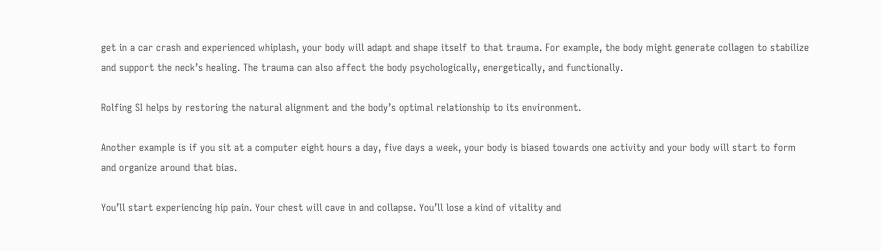get in a car crash and experienced whiplash, your body will adapt and shape itself to that trauma. For example, the body might generate collagen to stabilize and support the neck’s healing. The trauma can also affect the body psychologically, energetically, and functionally.

Rolfing SI helps by restoring the natural alignment and the body’s optimal relationship to its environment.

Another example is if you sit at a computer eight hours a day, five days a week, your body is biased towards one activity and your body will start to form and organize around that bias.

You’ll start experiencing hip pain. Your chest will cave in and collapse. You’ll lose a kind of vitality and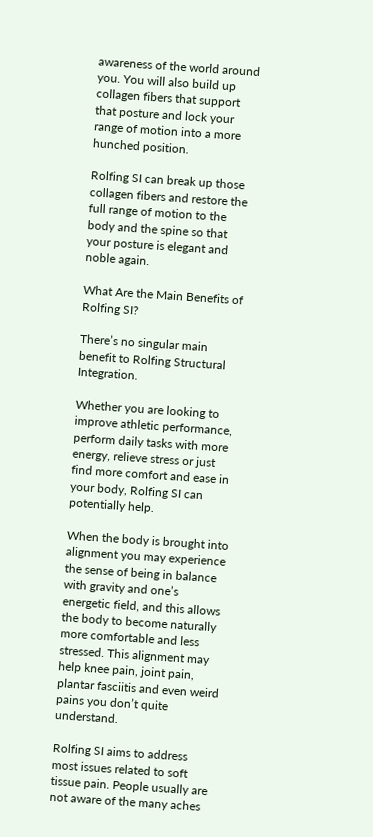awareness of the world around you. You will also build up collagen fibers that support that posture and lock your range of motion into a more hunched position.

Rolfing SI can break up those collagen fibers and restore the full range of motion to the body and the spine so that your posture is elegant and noble again.

What Are the Main Benefits of Rolfing SI?

There’s no singular main benefit to Rolfing Structural Integration.

Whether you are looking to improve athletic performance, perform daily tasks with more energy, relieve stress or just find more comfort and ease in your body, Rolfing SI can potentially help.

When the body is brought into alignment you may experience the sense of being in balance with gravity and one’s energetic field, and this allows the body to become naturally more comfortable and less stressed. This alignment may help knee pain, joint pain, plantar fasciitis and even weird pains you don’t quite understand.

Rolfing SI aims to address most issues related to soft tissue pain. People usually are not aware of the many aches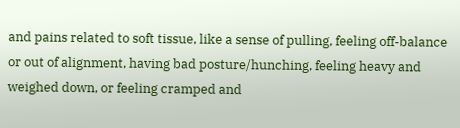and pains related to soft tissue, like a sense of pulling, feeling off-balance or out of alignment, having bad posture/hunching, feeling heavy and weighed down, or feeling cramped and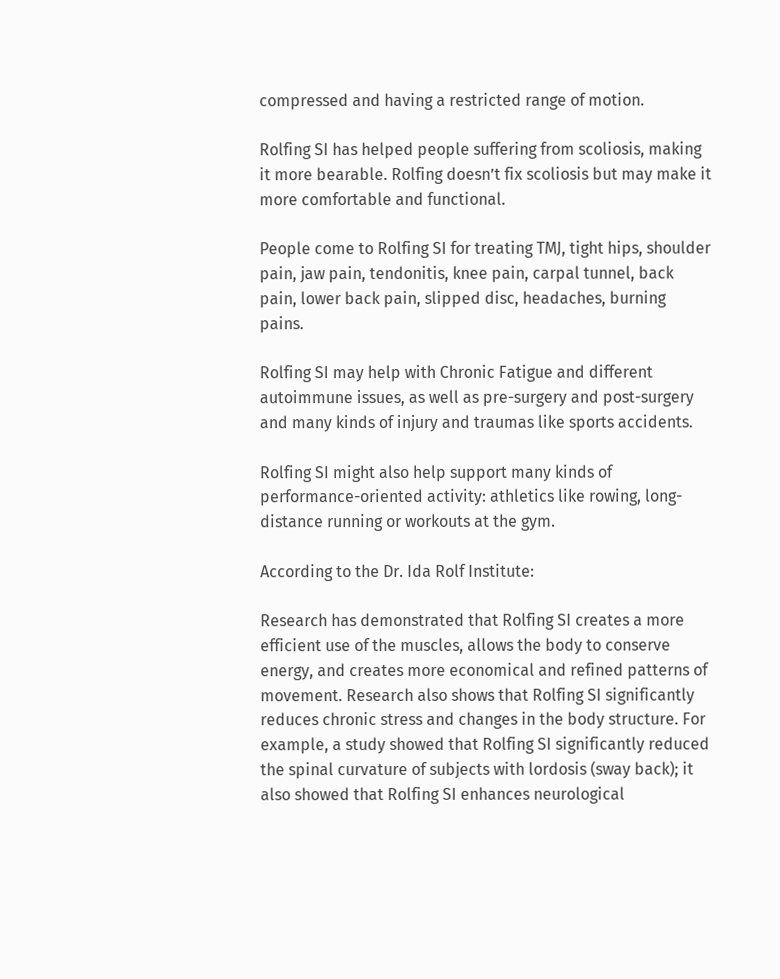compressed and having a restricted range of motion.

Rolfing SI has helped people suffering from scoliosis, making it more bearable. Rolfing doesn’t fix scoliosis but may make it more comfortable and functional.

People come to Rolfing SI for treating TMJ, tight hips, shoulder pain, jaw pain, tendonitis, knee pain, carpal tunnel, back pain, lower back pain, slipped disc, headaches, burning pains.

Rolfing SI may help with Chronic Fatigue and different autoimmune issues, as well as pre-surgery and post-surgery and many kinds of injury and traumas like sports accidents.

Rolfing SI might also help support many kinds of performance-oriented activity: athletics like rowing, long-distance running or workouts at the gym.

According to the Dr. Ida Rolf Institute:

Research has demonstrated that Rolfing SI creates a more efficient use of the muscles, allows the body to conserve energy, and creates more economical and refined patterns of movement. Research also shows that Rolfing SI significantly reduces chronic stress and changes in the body structure. For example, a study showed that Rolfing SI significantly reduced the spinal curvature of subjects with lordosis (sway back); it also showed that Rolfing SI enhances neurological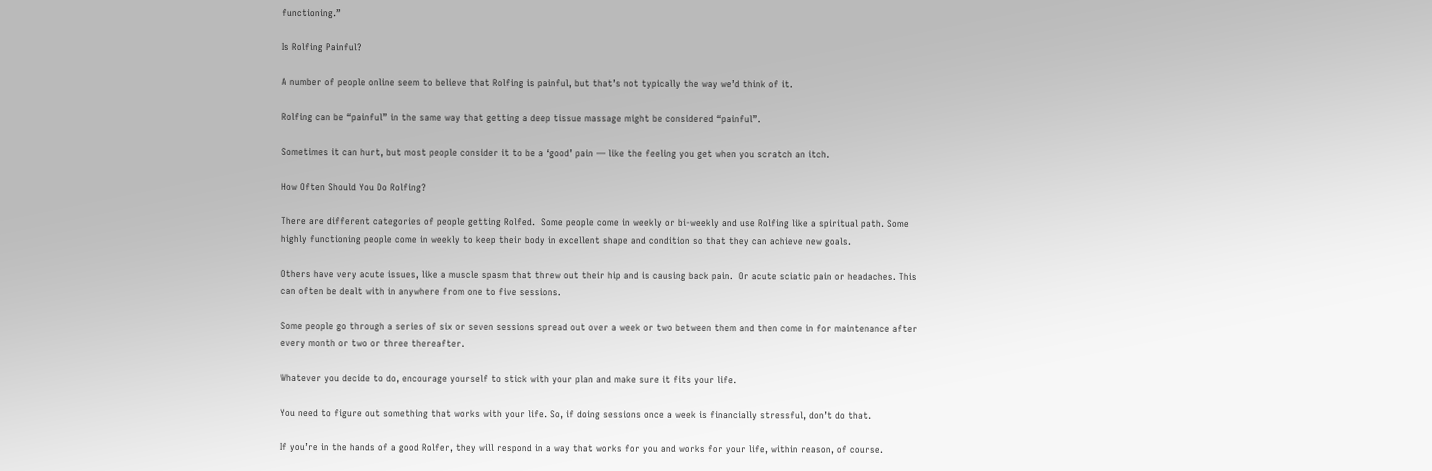functioning.”

Is Rolfing Painful?

A number of people online seem to believe that Rolfing is painful, but that’s not typically the way we’d think of it.

Rolfing can be “painful” in the same way that getting a deep tissue massage might be considered “painful”.

Sometimes it can hurt, but most people consider it to be a ‘good’ pain — like the feeling you get when you scratch an itch.

How Often Should You Do Rolfing?

There are different categories of people getting Rolfed.  Some people come in weekly or bi-weekly and use Rolfing like a spiritual path. Some highly functioning people come in weekly to keep their body in excellent shape and condition so that they can achieve new goals.

Others have very acute issues, like a muscle spasm that threw out their hip and is causing back pain.  Or acute sciatic pain or headaches. This can often be dealt with in anywhere from one to five sessions.

Some people go through a series of six or seven sessions spread out over a week or two between them and then come in for maintenance after every month or two or three thereafter.

Whatever you decide to do, encourage yourself to stick with your plan and make sure it fits your life.

You need to figure out something that works with your life. So, if doing sessions once a week is financially stressful, don’t do that.

If you’re in the hands of a good Rolfer, they will respond in a way that works for you and works for your life, within reason, of course.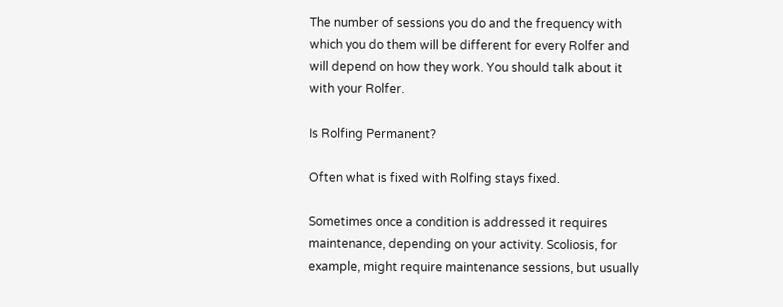The number of sessions you do and the frequency with which you do them will be different for every Rolfer and will depend on how they work. You should talk about it with your Rolfer.

Is Rolfing Permanent?

Often what is fixed with Rolfing stays fixed.

Sometimes once a condition is addressed it requires maintenance, depending on your activity. Scoliosis, for example, might require maintenance sessions, but usually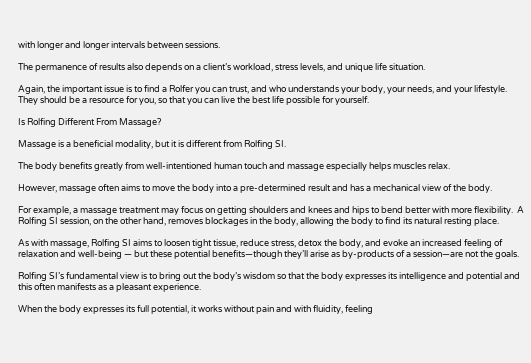with longer and longer intervals between sessions.

The permanence of results also depends on a client’s workload, stress levels, and unique life situation.

Again, the important issue is to find a Rolfer you can trust, and who understands your body, your needs, and your lifestyle. They should be a resource for you, so that you can live the best life possible for yourself.

Is Rolfing Different From Massage?

Massage is a beneficial modality, but it is different from Rolfing SI.

The body benefits greatly from well-intentioned human touch and massage especially helps muscles relax.

However, massage often aims to move the body into a pre-determined result and has a mechanical view of the body.

For example, a massage treatment may focus on getting shoulders and knees and hips to bend better with more flexibility.  A Rolfing SI session, on the other hand, removes blockages in the body, allowing the body to find its natural resting place.

As with massage, Rolfing SI aims to loosen tight tissue, reduce stress, detox the body, and evoke an increased feeling of relaxation and well-being — but these potential benefits—though they’ll arise as by-products of a session—are not the goals.

Rolfing SI’s fundamental view is to bring out the body’s wisdom so that the body expresses its intelligence and potential and this often manifests as a pleasant experience.

When the body expresses its full potential, it works without pain and with fluidity, feeling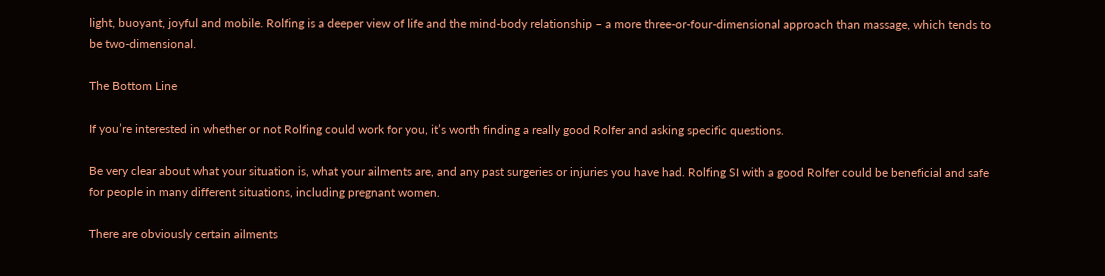light, buoyant, joyful and mobile. Rolfing is a deeper view of life and the mind-body relationship – a more three-or-four-dimensional approach than massage, which tends to be two-dimensional.

The Bottom Line

If you’re interested in whether or not Rolfing could work for you, it’s worth finding a really good Rolfer and asking specific questions.

Be very clear about what your situation is, what your ailments are, and any past surgeries or injuries you have had. Rolfing SI with a good Rolfer could be beneficial and safe for people in many different situations, including pregnant women.

There are obviously certain ailments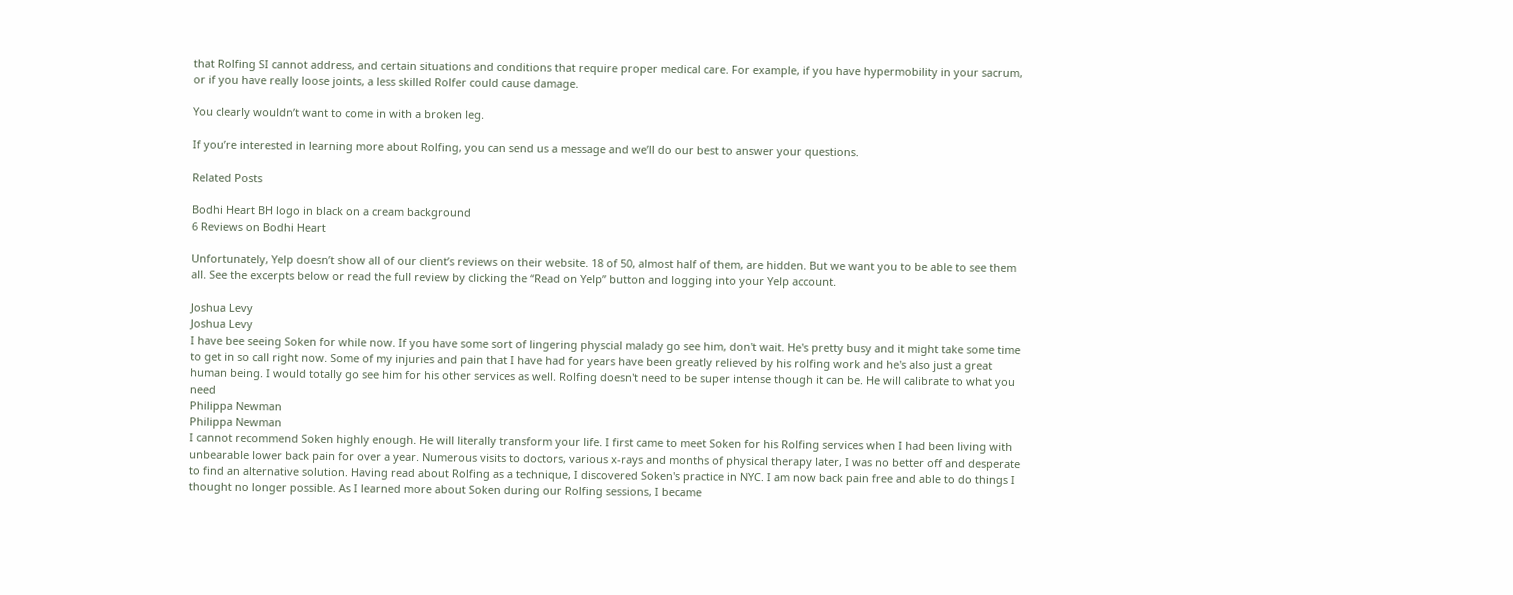that Rolfing SI cannot address, and certain situations and conditions that require proper medical care. For example, if you have hypermobility in your sacrum, or if you have really loose joints, a less skilled Rolfer could cause damage.

You clearly wouldn’t want to come in with a broken leg.

If you’re interested in learning more about Rolfing, you can send us a message and we’ll do our best to answer your questions.

Related Posts

Bodhi Heart BH logo in black on a cream background
6 Reviews on Bodhi Heart

Unfortunately, Yelp doesn’t show all of our client’s reviews on their website. 18 of 50, almost half of them, are hidden. But we want you to be able to see them all. See the excerpts below or read the full review by clicking the “Read on Yelp” button and logging into your Yelp account.

Joshua Levy
Joshua Levy
I have bee seeing Soken for while now. If you have some sort of lingering physcial malady go see him, don't wait. He's pretty busy and it might take some time to get in so call right now. Some of my injuries and pain that I have had for years have been greatly relieved by his rolfing work and he's also just a great human being. I would totally go see him for his other services as well. Rolfing doesn't need to be super intense though it can be. He will calibrate to what you need
Philippa Newman
Philippa Newman
I cannot recommend Soken highly enough. He will literally transform your life. I first came to meet Soken for his Rolfing services when I had been living with unbearable lower back pain for over a year. Numerous visits to doctors, various x-rays and months of physical therapy later, I was no better off and desperate to find an alternative solution. Having read about Rolfing as a technique, I discovered Soken's practice in NYC. I am now back pain free and able to do things I thought no longer possible. As I learned more about Soken during our Rolfing sessions, I became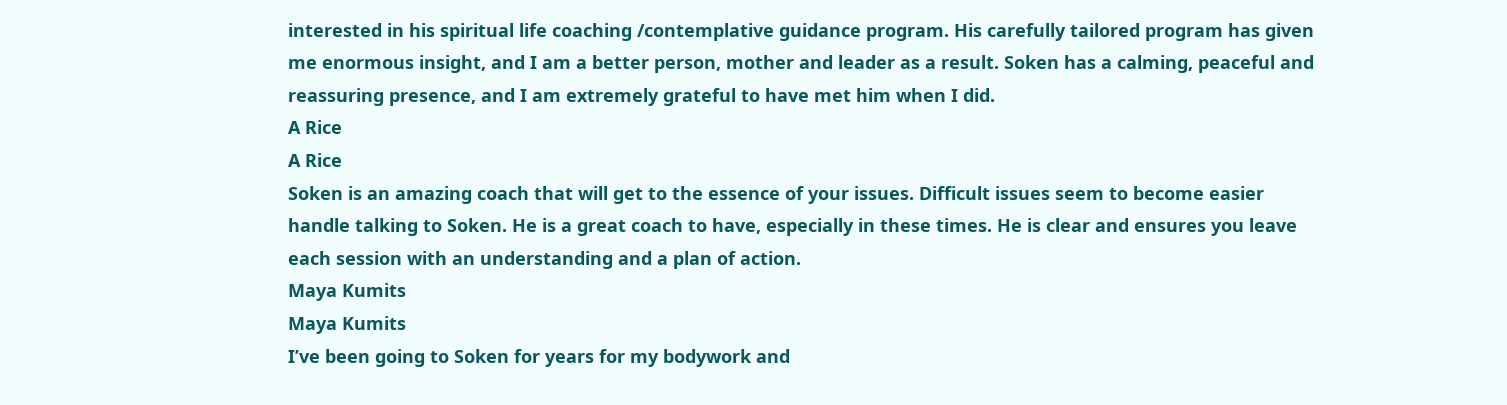interested in his spiritual life coaching /contemplative guidance program. His carefully tailored program has given me enormous insight, and I am a better person, mother and leader as a result. Soken has a calming, peaceful and reassuring presence, and I am extremely grateful to have met him when I did.
A Rice
A Rice
Soken is an amazing coach that will get to the essence of your issues. Difficult issues seem to become easier handle talking to Soken. He is a great coach to have, especially in these times. He is clear and ensures you leave each session with an understanding and a plan of action.
Maya Kumits
Maya Kumits
I’ve been going to Soken for years for my bodywork and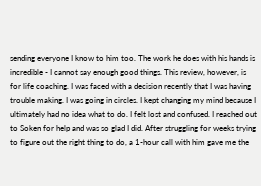sending everyone I know to him too. The work he does with his hands is incredible - I cannot say enough good things. This review, however, is for life coaching. I was faced with a decision recently that I was having trouble making. I was going in circles. I kept changing my mind because I ultimately had no idea what to do. I felt lost and confused. I reached out to Soken for help and was so glad I did. After struggling for weeks trying to figure out the right thing to do, a 1-hour call with him gave me the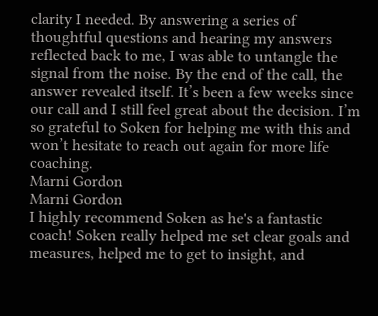clarity I needed. By answering a series of thoughtful questions and hearing my answers reflected back to me, I was able to untangle the signal from the noise. By the end of the call, the answer revealed itself. It’s been a few weeks since our call and I still feel great about the decision. I’m so grateful to Soken for helping me with this and won’t hesitate to reach out again for more life coaching.
Marni Gordon
Marni Gordon
I highly recommend Soken as he's a fantastic coach! Soken really helped me set clear goals and measures, helped me to get to insight, and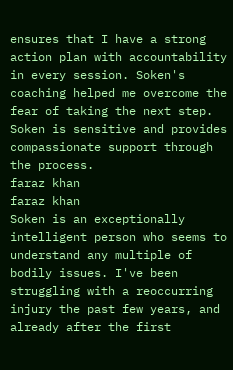ensures that I have a strong action plan with accountability in every session. Soken's coaching helped me overcome the fear of taking the next step. Soken is sensitive and provides compassionate support through the process.
faraz khan
faraz khan
Soken is an exceptionally intelligent person who seems to understand any multiple of bodily issues. I've been struggling with a reoccurring injury the past few years, and already after the first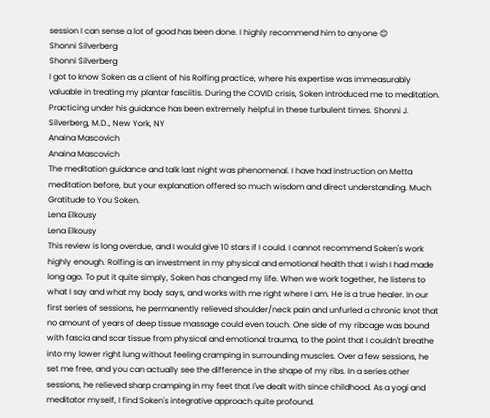session I can sense a lot of good has been done. I highly recommend him to anyone 😊
Shonni Silverberg
Shonni Silverberg
I got to know Soken as a client of his Rolfing practice, where his expertise was immeasurably valuable in treating my plantar fasciitis. During the COVID crisis, Soken introduced me to meditation. Practicing under his guidance has been extremely helpful in these turbulent times. Shonni J. Silverberg, M.D., New York, NY
Anaina Mascovich
Anaina Mascovich
The meditation guidance and talk last night was phenomenal. I have had instruction on Metta meditation before, but your explanation offered so much wisdom and direct understanding. Much Gratitude to You Soken.
Lena Elkousy
Lena Elkousy
This review is long overdue, and I would give 10 stars if I could. I cannot recommend Soken's work highly enough. Rolfing is an investment in my physical and emotional health that I wish I had made long ago. To put it quite simply, Soken has changed my life. When we work together, he listens to what I say and what my body says, and works with me right where I am. He is a true healer. In our first series of sessions, he permanently relieved shoulder/neck pain and unfurled a chronic knot that no amount of years of deep tissue massage could even touch. One side of my ribcage was bound with fascia and scar tissue from physical and emotional trauma, to the point that I couldn't breathe into my lower right lung without feeling cramping in surrounding muscles. Over a few sessions, he set me free, and you can actually see the difference in the shape of my ribs. In a series other sessions, he relieved sharp cramping in my feet that I've dealt with since childhood. As a yogi and meditator myself, I find Soken's integrative approach quite profound.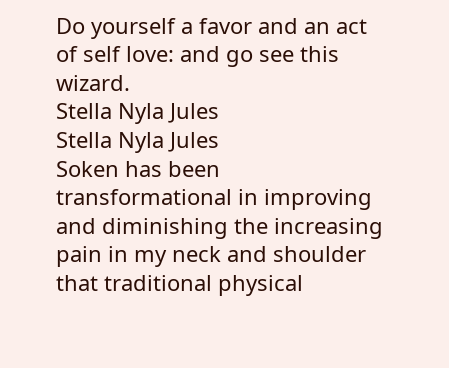Do yourself a favor and an act of self love: and go see this wizard.
Stella Nyla Jules
Stella Nyla Jules
Soken has been transformational in improving and diminishing the increasing pain in my neck and shoulder that traditional physical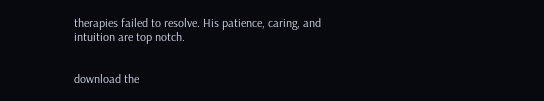therapies failed to resolve. His patience, caring, and intuition are top notch.


download the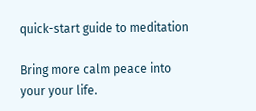quick-start guide to meditation

Bring more calm peace into your your life.